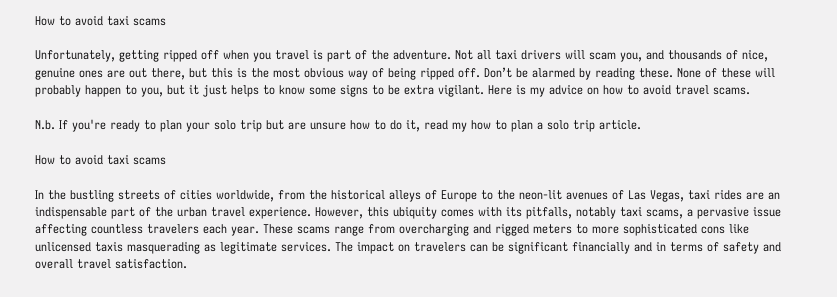How to avoid taxi scams

Unfortunately, getting ripped off when you travel is part of the adventure. Not all taxi drivers will scam you, and thousands of nice, genuine ones are out there, but this is the most obvious way of being ripped off. Don’t be alarmed by reading these. None of these will probably happen to you, but it just helps to know some signs to be extra vigilant. Here is my advice on how to avoid travel scams.

N.b. If you're ready to plan your solo trip but are unsure how to do it, read my how to plan a solo trip article.

How to avoid taxi scams

In the bustling streets of cities worldwide, from the historical alleys of Europe to the neon-lit avenues of Las Vegas, taxi rides are an indispensable part of the urban travel experience. However, this ubiquity comes with its pitfalls, notably taxi scams, a pervasive issue affecting countless travelers each year. These scams range from overcharging and rigged meters to more sophisticated cons like unlicensed taxis masquerading as legitimate services. The impact on travelers can be significant financially and in terms of safety and overall travel satisfaction.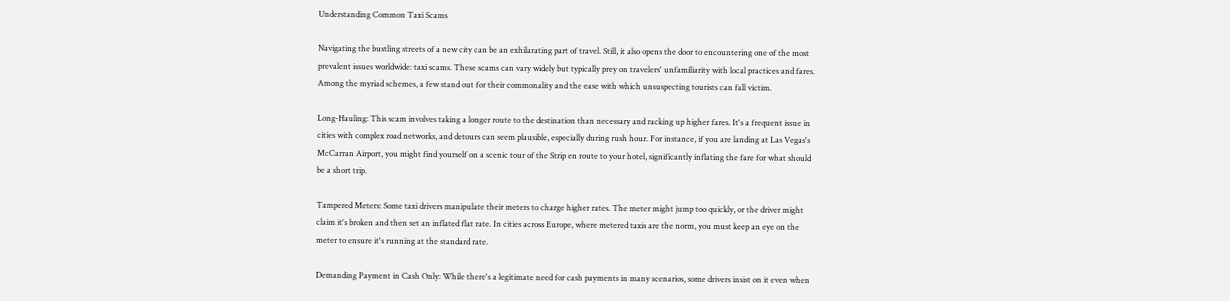Understanding Common Taxi Scams

Navigating the bustling streets of a new city can be an exhilarating part of travel. Still, it also opens the door to encountering one of the most prevalent issues worldwide: taxi scams. These scams can vary widely but typically prey on travelers' unfamiliarity with local practices and fares. Among the myriad schemes, a few stand out for their commonality and the ease with which unsuspecting tourists can fall victim.

Long-Hauling: This scam involves taking a longer route to the destination than necessary and racking up higher fares. It's a frequent issue in cities with complex road networks, and detours can seem plausible, especially during rush hour. For instance, if you are landing at Las Vegas's McCarran Airport, you might find yourself on a scenic tour of the Strip en route to your hotel, significantly inflating the fare for what should be a short trip.

Tampered Meters: Some taxi drivers manipulate their meters to charge higher rates. The meter might jump too quickly, or the driver might claim it's broken and then set an inflated flat rate. In cities across Europe, where metered taxis are the norm, you must keep an eye on the meter to ensure it's running at the standard rate.

Demanding Payment in Cash Only: While there's a legitimate need for cash payments in many scenarios, some drivers insist on it even when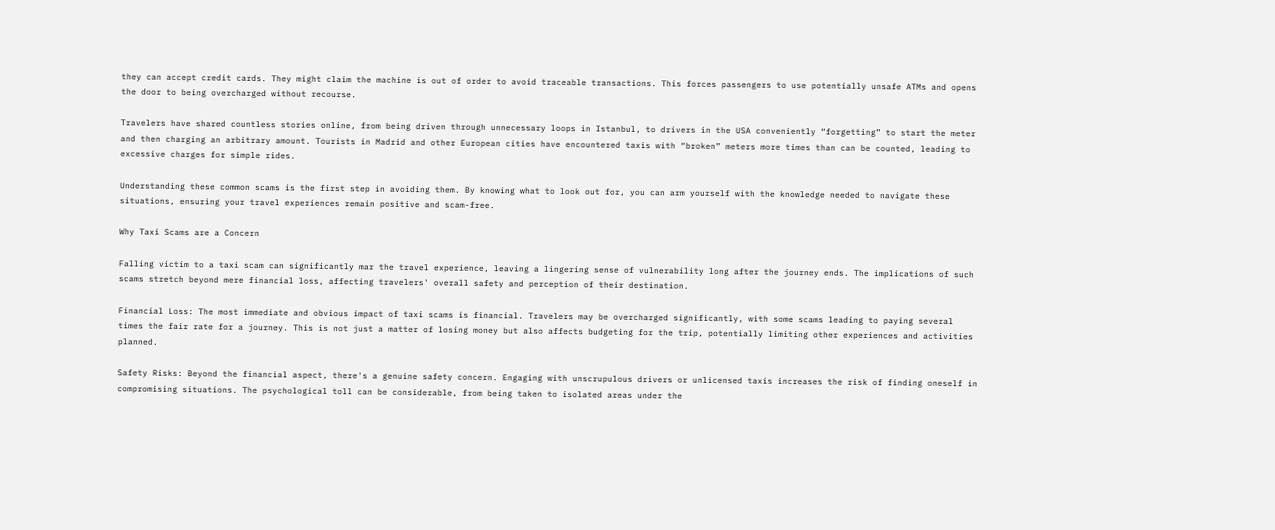they can accept credit cards. They might claim the machine is out of order to avoid traceable transactions. This forces passengers to use potentially unsafe ATMs and opens the door to being overcharged without recourse.

Travelers have shared countless stories online, from being driven through unnecessary loops in Istanbul, to drivers in the USA conveniently “forgetting” to start the meter and then charging an arbitrary amount. Tourists in Madrid and other European cities have encountered taxis with “broken” meters more times than can be counted, leading to excessive charges for simple rides.

Understanding these common scams is the first step in avoiding them. By knowing what to look out for, you can arm yourself with the knowledge needed to navigate these situations, ensuring your travel experiences remain positive and scam-free.

Why Taxi Scams are a Concern

Falling victim to a taxi scam can significantly mar the travel experience, leaving a lingering sense of vulnerability long after the journey ends. The implications of such scams stretch beyond mere financial loss, affecting travelers' overall safety and perception of their destination.

Financial Loss: The most immediate and obvious impact of taxi scams is financial. Travelers may be overcharged significantly, with some scams leading to paying several times the fair rate for a journey. This is not just a matter of losing money but also affects budgeting for the trip, potentially limiting other experiences and activities planned.

Safety Risks: Beyond the financial aspect, there's a genuine safety concern. Engaging with unscrupulous drivers or unlicensed taxis increases the risk of finding oneself in compromising situations. The psychological toll can be considerable, from being taken to isolated areas under the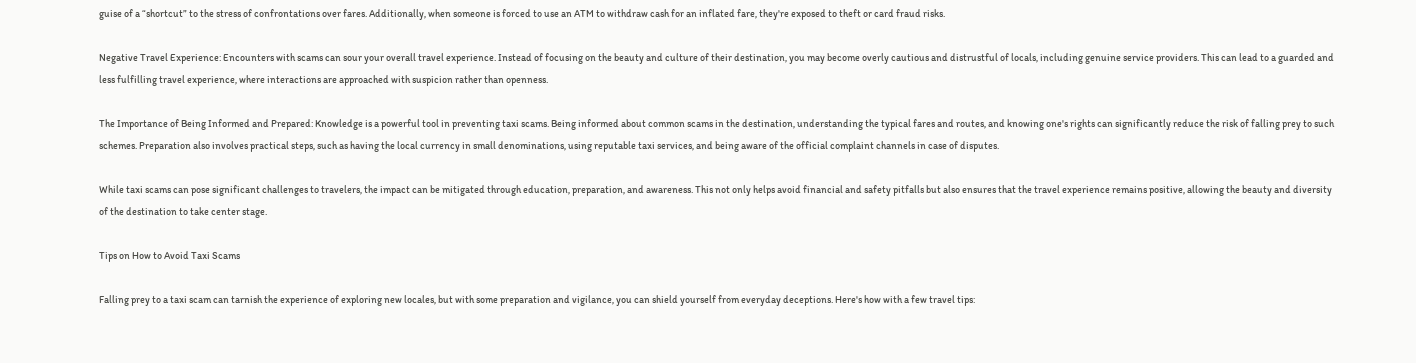guise of a “shortcut” to the stress of confrontations over fares. Additionally, when someone is forced to use an ATM to withdraw cash for an inflated fare, they're exposed to theft or card fraud risks.

Negative Travel Experience: Encounters with scams can sour your overall travel experience. Instead of focusing on the beauty and culture of their destination, you may become overly cautious and distrustful of locals, including genuine service providers. This can lead to a guarded and less fulfilling travel experience, where interactions are approached with suspicion rather than openness.

The Importance of Being Informed and Prepared: Knowledge is a powerful tool in preventing taxi scams. Being informed about common scams in the destination, understanding the typical fares and routes, and knowing one's rights can significantly reduce the risk of falling prey to such schemes. Preparation also involves practical steps, such as having the local currency in small denominations, using reputable taxi services, and being aware of the official complaint channels in case of disputes.

While taxi scams can pose significant challenges to travelers, the impact can be mitigated through education, preparation, and awareness. This not only helps avoid financial and safety pitfalls but also ensures that the travel experience remains positive, allowing the beauty and diversity of the destination to take center stage.

Tips on How to Avoid Taxi Scams

Falling prey to a taxi scam can tarnish the experience of exploring new locales, but with some preparation and vigilance, you can shield yourself from everyday deceptions. Here's how with a few travel tips: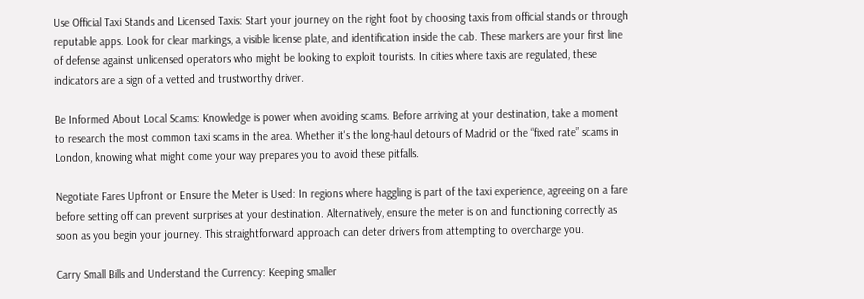Use Official Taxi Stands and Licensed Taxis: Start your journey on the right foot by choosing taxis from official stands or through reputable apps. Look for clear markings, a visible license plate, and identification inside the cab. These markers are your first line of defense against unlicensed operators who might be looking to exploit tourists. In cities where taxis are regulated, these indicators are a sign of a vetted and trustworthy driver.

Be Informed About Local Scams: Knowledge is power when avoiding scams. Before arriving at your destination, take a moment to research the most common taxi scams in the area. Whether it's the long-haul detours of Madrid or the “fixed rate” scams in London, knowing what might come your way prepares you to avoid these pitfalls.

Negotiate Fares Upfront or Ensure the Meter is Used: In regions where haggling is part of the taxi experience, agreeing on a fare before setting off can prevent surprises at your destination. Alternatively, ensure the meter is on and functioning correctly as soon as you begin your journey. This straightforward approach can deter drivers from attempting to overcharge you.

Carry Small Bills and Understand the Currency: Keeping smaller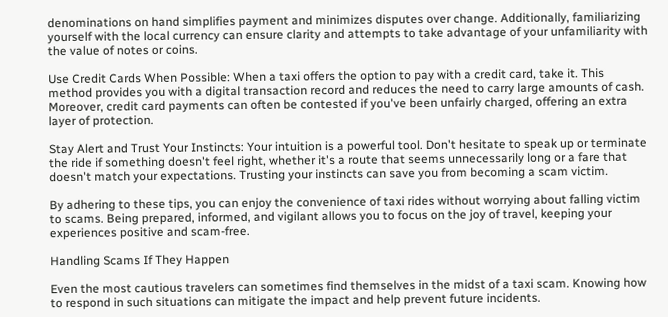denominations on hand simplifies payment and minimizes disputes over change. Additionally, familiarizing yourself with the local currency can ensure clarity and attempts to take advantage of your unfamiliarity with the value of notes or coins.

Use Credit Cards When Possible: When a taxi offers the option to pay with a credit card, take it. This method provides you with a digital transaction record and reduces the need to carry large amounts of cash. Moreover, credit card payments can often be contested if you've been unfairly charged, offering an extra layer of protection.

Stay Alert and Trust Your Instincts: Your intuition is a powerful tool. Don't hesitate to speak up or terminate the ride if something doesn't feel right, whether it's a route that seems unnecessarily long or a fare that doesn't match your expectations. Trusting your instincts can save you from becoming a scam victim.

By adhering to these tips, you can enjoy the convenience of taxi rides without worrying about falling victim to scams. Being prepared, informed, and vigilant allows you to focus on the joy of travel, keeping your experiences positive and scam-free.

Handling Scams If They Happen

Even the most cautious travelers can sometimes find themselves in the midst of a taxi scam. Knowing how to respond in such situations can mitigate the impact and help prevent future incidents.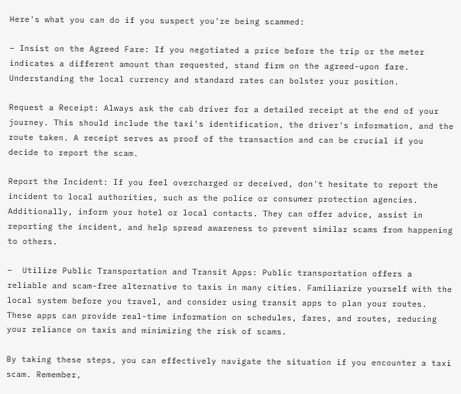Here's what you can do if you suspect you're being scammed:

– Insist on the Agreed Fare: If you negotiated a price before the trip or the meter indicates a different amount than requested, stand firm on the agreed-upon fare. Understanding the local currency and standard rates can bolster your position.

Request a Receipt: Always ask the cab driver for a detailed receipt at the end of your journey. This should include the taxi's identification, the driver's information, and the route taken. A receipt serves as proof of the transaction and can be crucial if you decide to report the scam.

Report the Incident: If you feel overcharged or deceived, don't hesitate to report the incident to local authorities, such as the police or consumer protection agencies. Additionally, inform your hotel or local contacts. They can offer advice, assist in reporting the incident, and help spread awareness to prevent similar scams from happening to others.

–  Utilize Public Transportation and Transit Apps: Public transportation offers a reliable and scam-free alternative to taxis in many cities. Familiarize yourself with the local system before you travel, and consider using transit apps to plan your routes. These apps can provide real-time information on schedules, fares, and routes, reducing your reliance on taxis and minimizing the risk of scams.

By taking these steps, you can effectively navigate the situation if you encounter a taxi scam. Remember,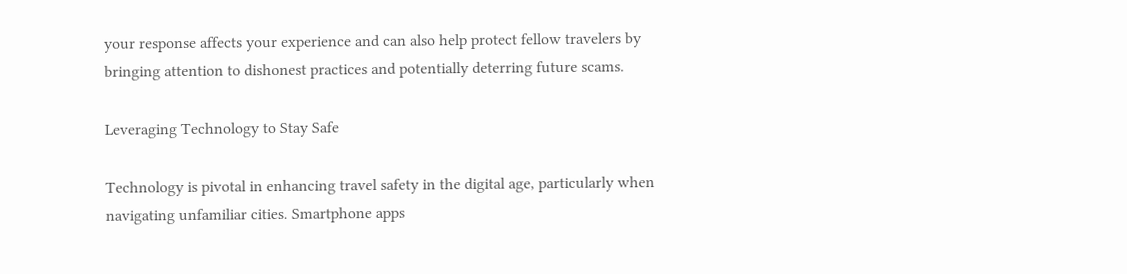your response affects your experience and can also help protect fellow travelers by bringing attention to dishonest practices and potentially deterring future scams.

Leveraging Technology to Stay Safe

Technology is pivotal in enhancing travel safety in the digital age, particularly when navigating unfamiliar cities. Smartphone apps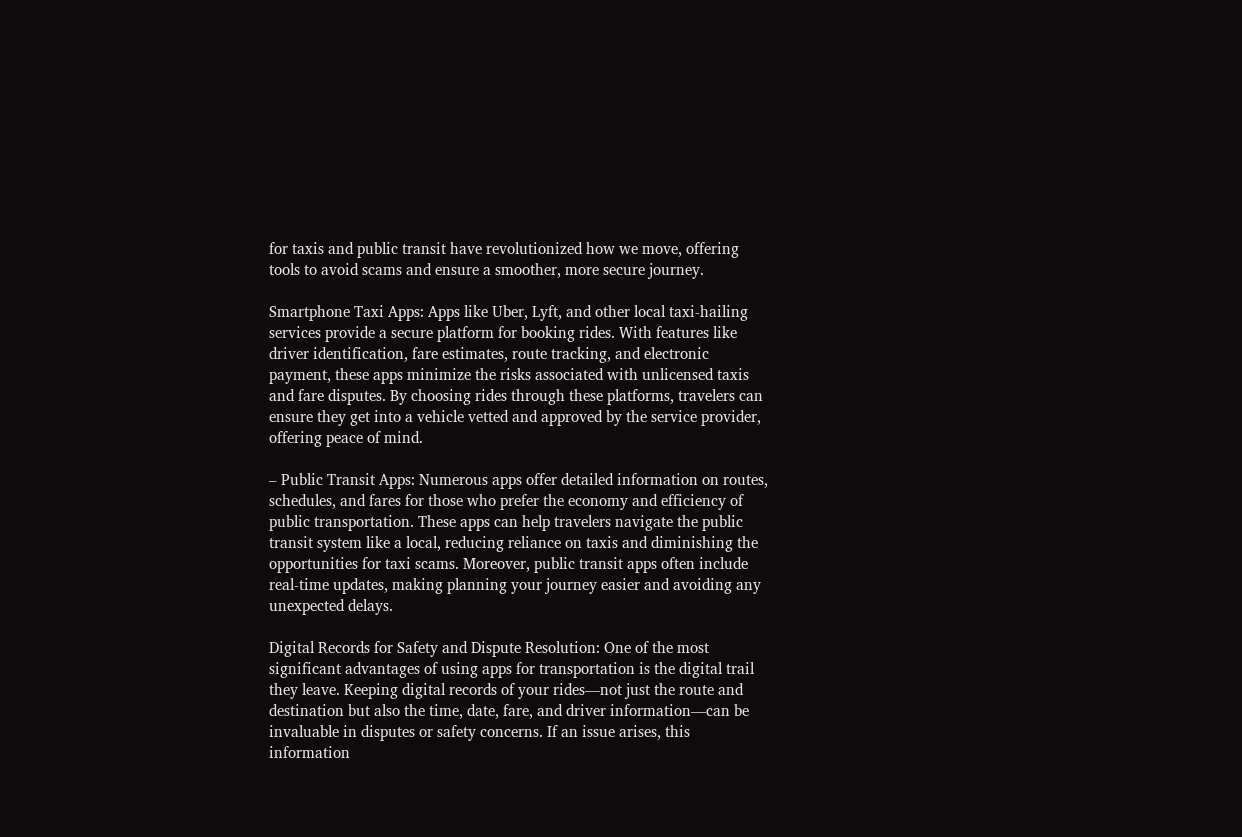for taxis and public transit have revolutionized how we move, offering tools to avoid scams and ensure a smoother, more secure journey.

Smartphone Taxi Apps: Apps like Uber, Lyft, and other local taxi-hailing services provide a secure platform for booking rides. With features like driver identification, fare estimates, route tracking, and electronic payment, these apps minimize the risks associated with unlicensed taxis and fare disputes. By choosing rides through these platforms, travelers can ensure they get into a vehicle vetted and approved by the service provider, offering peace of mind.

– Public Transit Apps: Numerous apps offer detailed information on routes, schedules, and fares for those who prefer the economy and efficiency of public transportation. These apps can help travelers navigate the public transit system like a local, reducing reliance on taxis and diminishing the opportunities for taxi scams. Moreover, public transit apps often include real-time updates, making planning your journey easier and avoiding any unexpected delays.

Digital Records for Safety and Dispute Resolution: One of the most significant advantages of using apps for transportation is the digital trail they leave. Keeping digital records of your rides—not just the route and destination but also the time, date, fare, and driver information—can be invaluable in disputes or safety concerns. If an issue arises, this information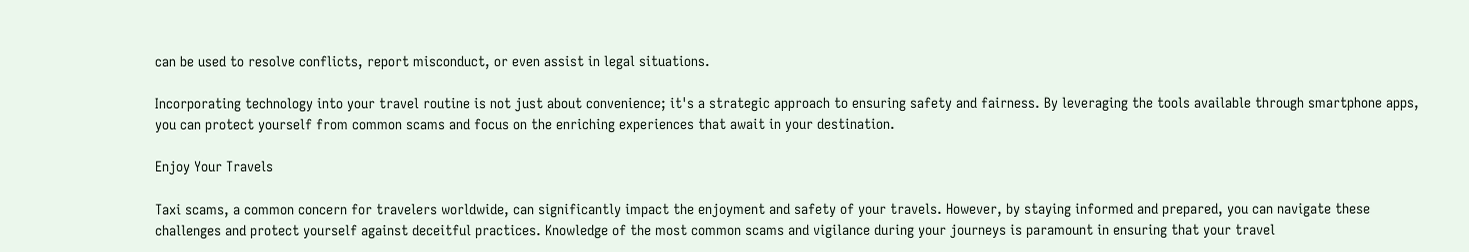can be used to resolve conflicts, report misconduct, or even assist in legal situations.

Incorporating technology into your travel routine is not just about convenience; it's a strategic approach to ensuring safety and fairness. By leveraging the tools available through smartphone apps, you can protect yourself from common scams and focus on the enriching experiences that await in your destination.

Enjoy Your Travels

Taxi scams, a common concern for travelers worldwide, can significantly impact the enjoyment and safety of your travels. However, by staying informed and prepared, you can navigate these challenges and protect yourself against deceitful practices. Knowledge of the most common scams and vigilance during your journeys is paramount in ensuring that your travel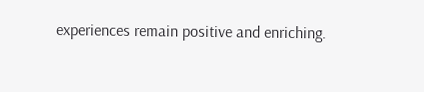experiences remain positive and enriching.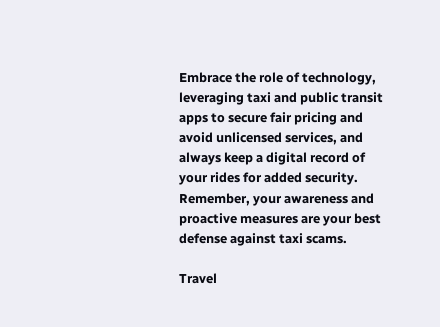Embrace the role of technology, leveraging taxi and public transit apps to secure fair pricing and avoid unlicensed services, and always keep a digital record of your rides for added security. Remember, your awareness and proactive measures are your best defense against taxi scams.

Travel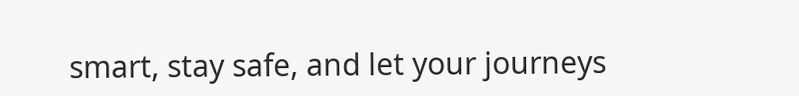smart, stay safe, and let your journeys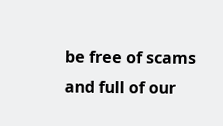be free of scams and full of our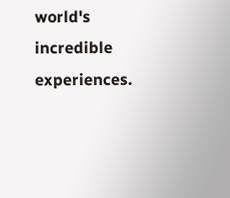world's incredible experiences.